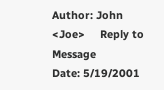Author: John <Joe>     Reply to Message
Date: 5/19/2001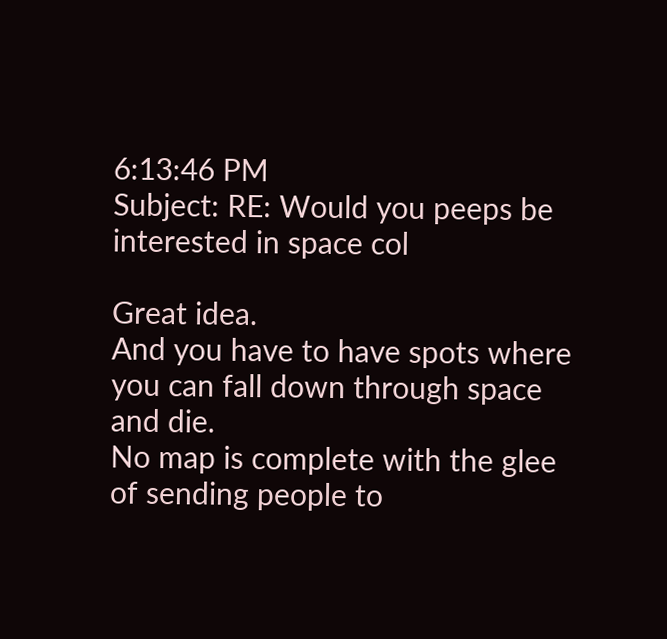6:13:46 PM
Subject: RE: Would you peeps be interested in space col

Great idea.
And you have to have spots where you can fall down through space and die.
No map is complete with the glee of sending people to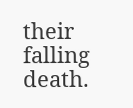their falling death.